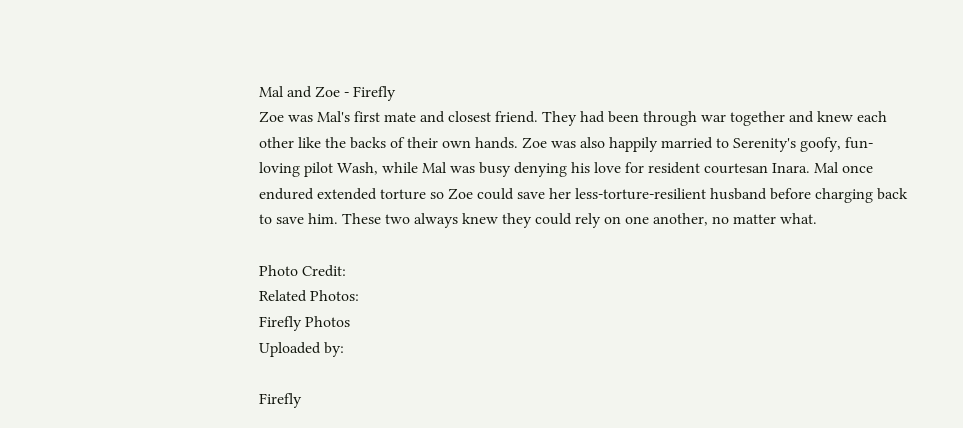Mal and Zoe - Firefly
Zoe was Mal's first mate and closest friend. They had been through war together and knew each other like the backs of their own hands. Zoe was also happily married to Serenity's goofy, fun-loving pilot Wash, while Mal was busy denying his love for resident courtesan Inara. Mal once endured extended torture so Zoe could save her less-torture-resilient husband before charging back to save him. These two always knew they could rely on one another, no matter what.

Photo Credit:
Related Photos:
Firefly Photos
Uploaded by:

Firefly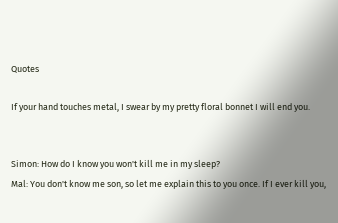Quotes

If your hand touches metal, I swear by my pretty floral bonnet I will end you.


Simon: How do I know you won't kill me in my sleep?
Mal: You don't know me son, so let me explain this to you once. If I ever kill you,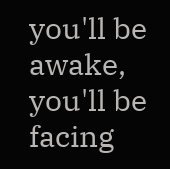you'll be awake, you'll be facing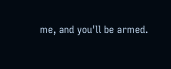me, and you'll be armed.